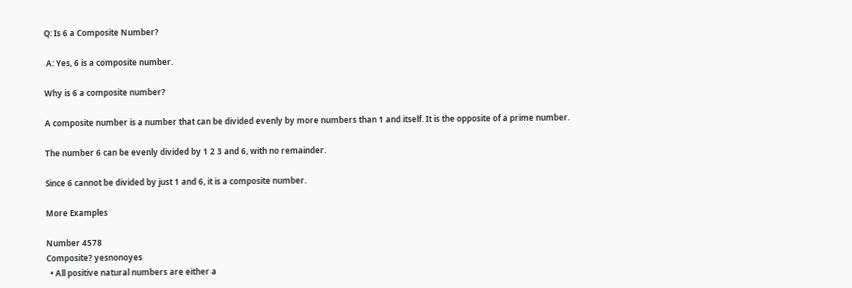Q: Is 6 a Composite Number?

 A: Yes, 6 is a composite number.

Why is 6 a composite number?

A composite number is a number that can be divided evenly by more numbers than 1 and itself. It is the opposite of a prime number.

The number 6 can be evenly divided by 1 2 3 and 6, with no remainder.

Since 6 cannot be divided by just 1 and 6, it is a composite number.

More Examples

Number 4578
Composite? yesnonoyes
  • All positive natural numbers are either a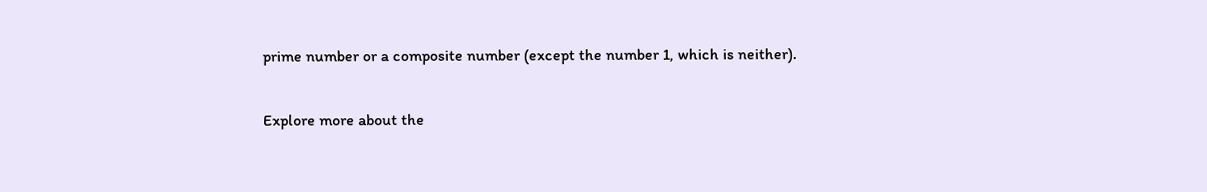prime number or a composite number (except the number 1, which is neither).

Explore more about the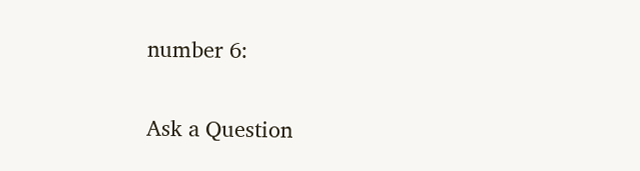number 6:

Ask a Question